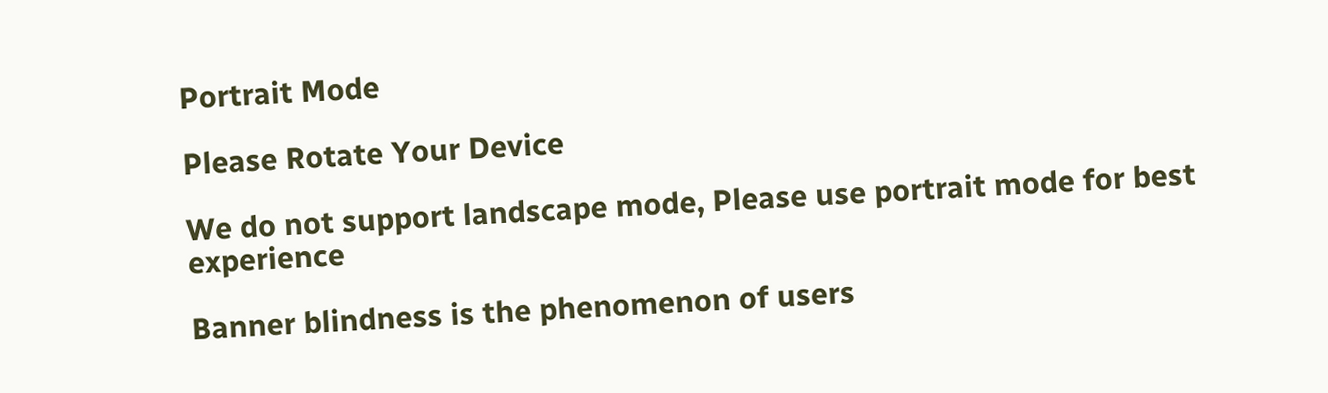Portrait Mode

Please Rotate Your Device

We do not support landscape mode, Please use portrait mode for best experience

Banner blindness is the phenomenon of users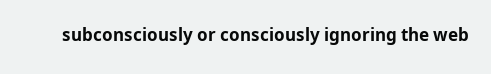subconsciously or consciously ignoring the web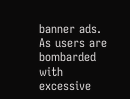banner ads. As users are bombarded with excessive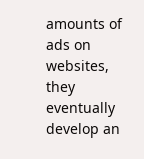amounts of ads on websites, they eventually develop an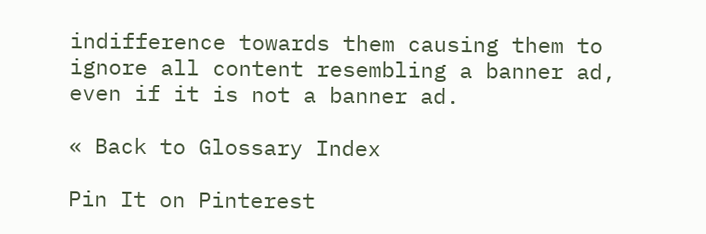indifference towards them causing them to ignore all content resembling a banner ad, even if it is not a banner ad.

« Back to Glossary Index

Pin It on Pinterest